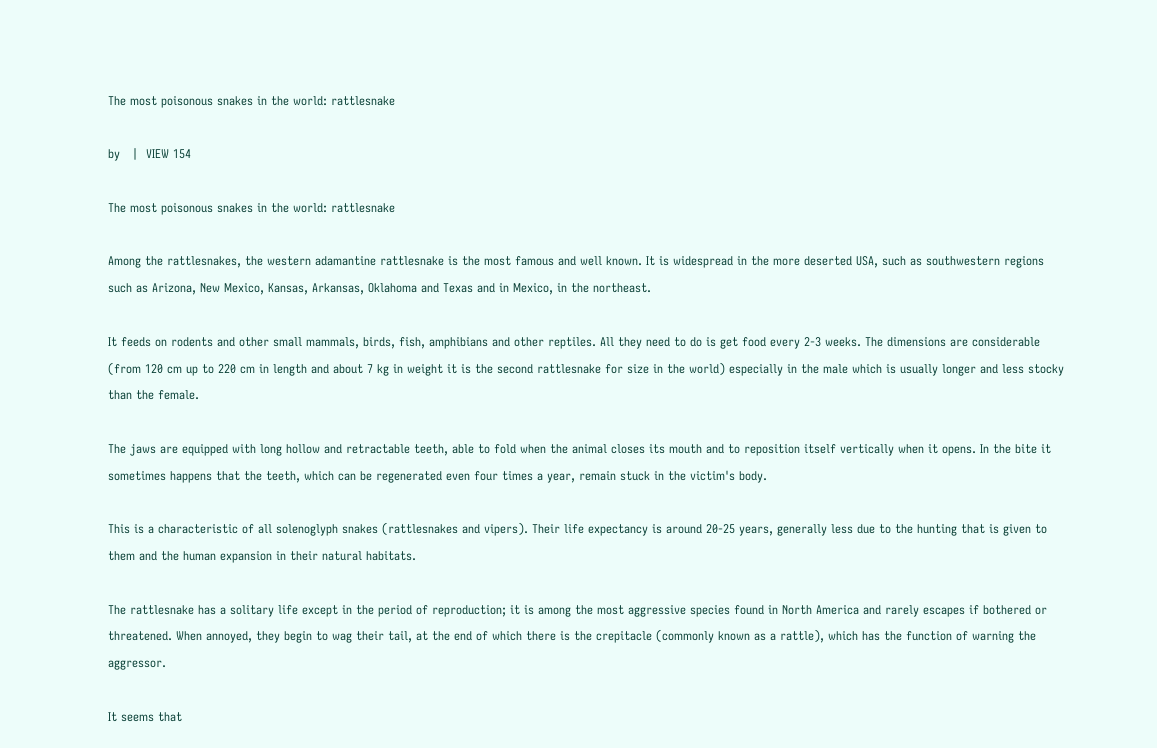The most poisonous snakes in the world: rattlesnake

by   |  VIEW 154

The most poisonous snakes in the world: rattlesnake

Among the rattlesnakes, the western adamantine rattlesnake is the most famous and well known. It is widespread in the more deserted USA, such as southwestern regions such as Arizona, New Mexico, Kansas, Arkansas, Oklahoma and Texas and in Mexico, in the northeast.

It feeds on rodents and other small mammals, birds, fish, amphibians and other reptiles. All they need to do is get food every 2-3 weeks. The dimensions are considerable (from 120 cm up to 220 cm in length and about 7 kg in weight it is the second rattlesnake for size in the world) especially in the male which is usually longer and less stocky than the female.

The jaws are equipped with long hollow and retractable teeth, able to fold when the animal closes its mouth and to reposition itself vertically when it opens. In the bite it sometimes happens that the teeth, which can be regenerated even four times a year, remain stuck in the victim's body.

This is a characteristic of all solenoglyph snakes (rattlesnakes and vipers). Their life expectancy is around 20-25 years, generally less due to the hunting that is given to them and the human expansion in their natural habitats.

The rattlesnake has a solitary life except in the period of reproduction; it is among the most aggressive species found in North America and rarely escapes if bothered or threatened. When annoyed, they begin to wag their tail, at the end of which there is the crepitacle (commonly known as a rattle), which has the function of warning the aggressor.

It seems that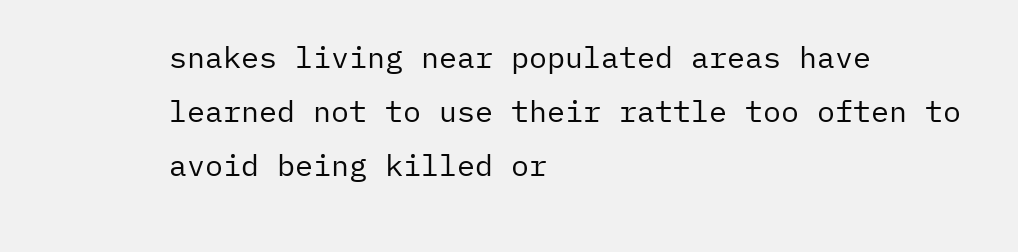snakes living near populated areas have learned not to use their rattle too often to avoid being killed or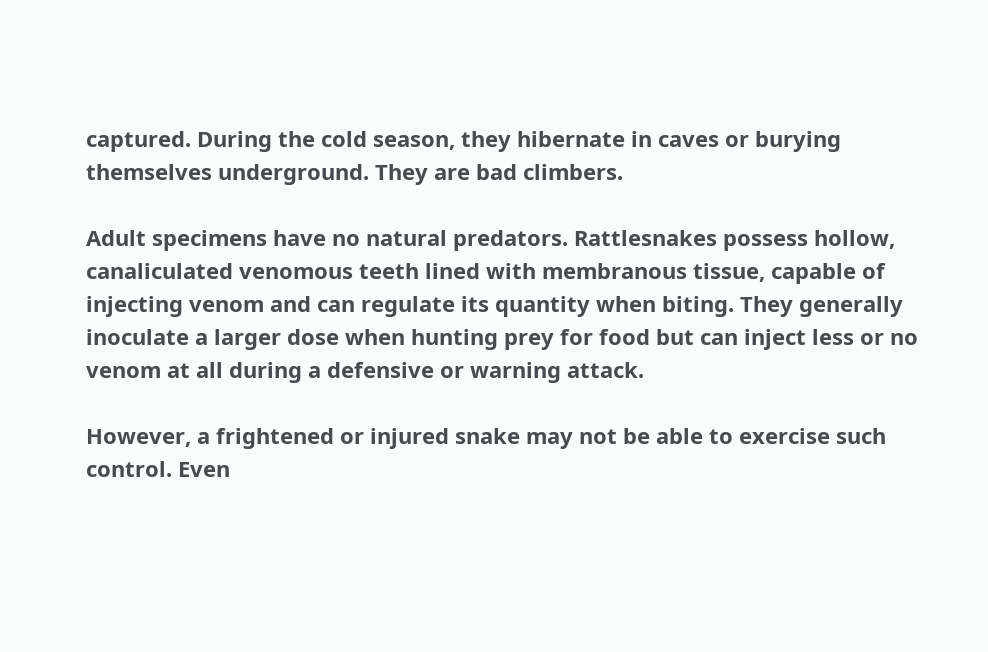captured. During the cold season, they hibernate in caves or burying themselves underground. They are bad climbers.

Adult specimens have no natural predators. Rattlesnakes possess hollow, canaliculated venomous teeth lined with membranous tissue, capable of injecting venom and can regulate its quantity when biting. They generally inoculate a larger dose when hunting prey for food but can inject less or no venom at all during a defensive or warning attack.

However, a frightened or injured snake may not be able to exercise such control. Even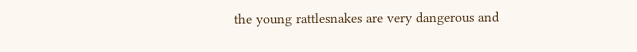the young rattlesnakes are very dangerous and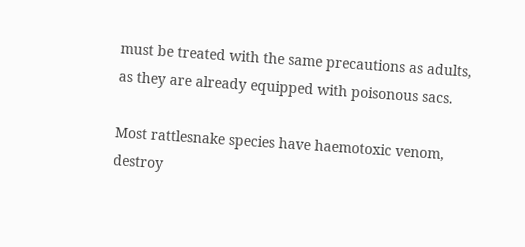must be treated with the same precautions as adults, as they are already equipped with poisonous sacs.

Most rattlesnake species have haemotoxic venom, destroy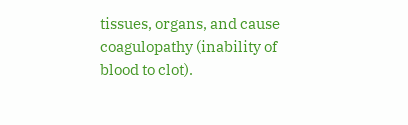tissues, organs, and cause coagulopathy (inability of blood to clot).